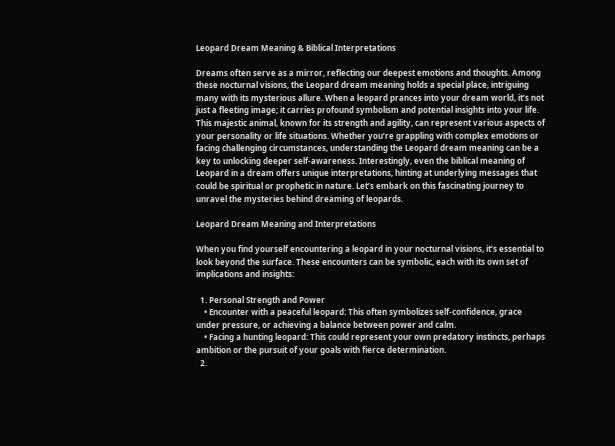Leopard Dream Meaning & Biblical Interpretations

Dreams often serve as a mirror, reflecting our deepest emotions and thoughts. Among these nocturnal visions, the Leopard dream meaning holds a special place, intriguing many with its mysterious allure. When a leopard prances into your dream world, it’s not just a fleeting image; it carries profound symbolism and potential insights into your life. This majestic animal, known for its strength and agility, can represent various aspects of your personality or life situations. Whether you’re grappling with complex emotions or facing challenging circumstances, understanding the Leopard dream meaning can be a key to unlocking deeper self-awareness. Interestingly, even the biblical meaning of Leopard in a dream offers unique interpretations, hinting at underlying messages that could be spiritual or prophetic in nature. Let’s embark on this fascinating journey to unravel the mysteries behind dreaming of leopards.

Leopard Dream Meaning and Interpretations

When you find yourself encountering a leopard in your nocturnal visions, it’s essential to look beyond the surface. These encounters can be symbolic, each with its own set of implications and insights:

  1. Personal Strength and Power
    • Encounter with a peaceful leopard: This often symbolizes self-confidence, grace under pressure, or achieving a balance between power and calm.
    • Facing a hunting leopard: This could represent your own predatory instincts, perhaps ambition or the pursuit of your goals with fierce determination.
  2.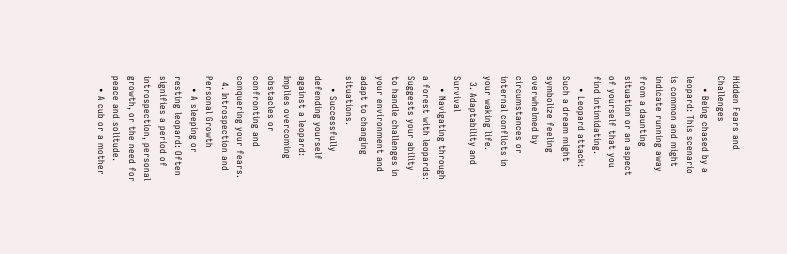Hidden Fears and Challenges
    • Being chased by a leopard: This scenario is common and might indicate running away from a daunting situation or an aspect of yourself that you find intimidating.
    • Leopard attack: Such a dream might symbolize feeling overwhelmed by circumstances or internal conflicts in your waking life.
  3. Adaptability and Survival
    • Navigating through a forest with leopards: Suggests your ability to handle challenges in your environment and adapt to changing situations.
    • Successfully defending yourself against a leopard: Implies overcoming obstacles or confronting and conquering your fears.
  4. Introspection and Personal Growth
    • A sleeping or resting leopard: Often signifies a period of introspection, personal growth, or the need for peace and solitude.
    • A cub or a mother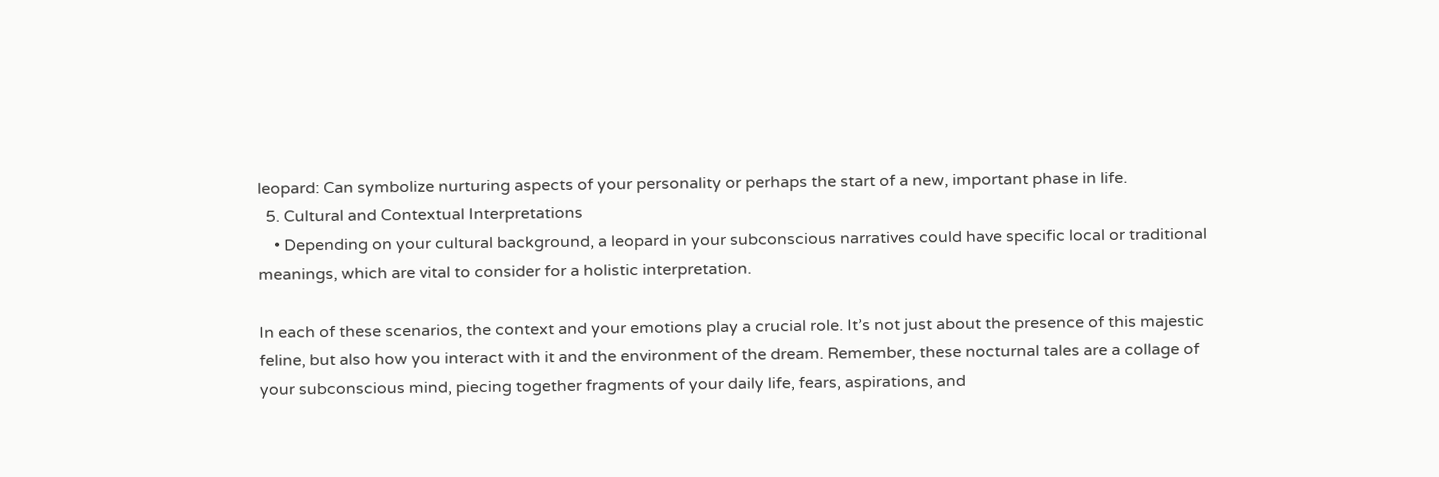leopard: Can symbolize nurturing aspects of your personality or perhaps the start of a new, important phase in life.
  5. Cultural and Contextual Interpretations
    • Depending on your cultural background, a leopard in your subconscious narratives could have specific local or traditional meanings, which are vital to consider for a holistic interpretation.

In each of these scenarios, the context and your emotions play a crucial role. It’s not just about the presence of this majestic feline, but also how you interact with it and the environment of the dream. Remember, these nocturnal tales are a collage of your subconscious mind, piecing together fragments of your daily life, fears, aspirations, and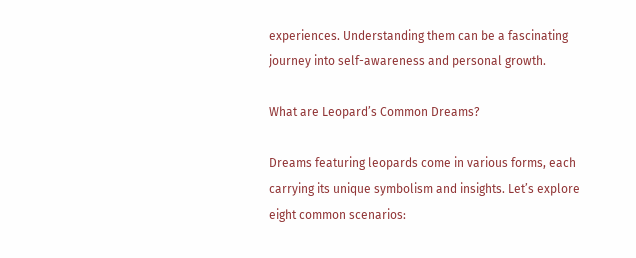experiences. Understanding them can be a fascinating journey into self-awareness and personal growth.

What are Leopard’s Common Dreams?

Dreams featuring leopards come in various forms, each carrying its unique symbolism and insights. Let’s explore eight common scenarios: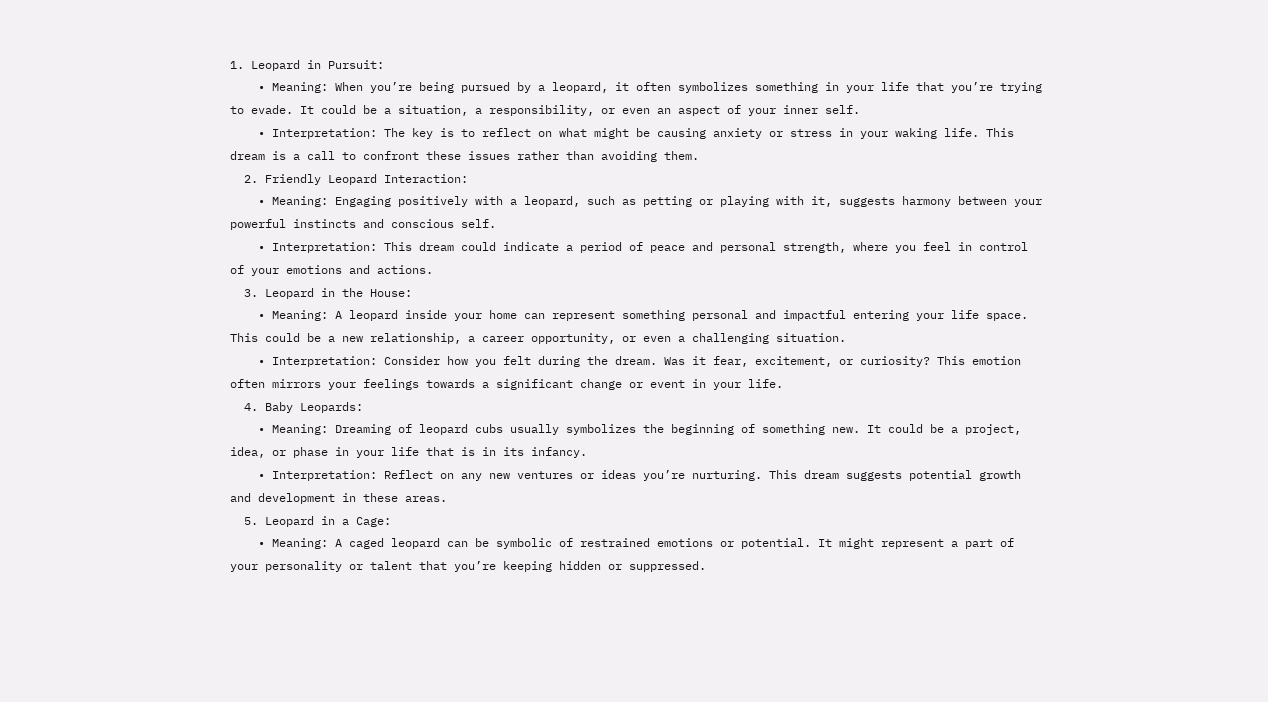1. Leopard in Pursuit:
    • Meaning: When you’re being pursued by a leopard, it often symbolizes something in your life that you’re trying to evade. It could be a situation, a responsibility, or even an aspect of your inner self.
    • Interpretation: The key is to reflect on what might be causing anxiety or stress in your waking life. This dream is a call to confront these issues rather than avoiding them.
  2. Friendly Leopard Interaction:
    • Meaning: Engaging positively with a leopard, such as petting or playing with it, suggests harmony between your powerful instincts and conscious self.
    • Interpretation: This dream could indicate a period of peace and personal strength, where you feel in control of your emotions and actions.
  3. Leopard in the House:
    • Meaning: A leopard inside your home can represent something personal and impactful entering your life space. This could be a new relationship, a career opportunity, or even a challenging situation.
    • Interpretation: Consider how you felt during the dream. Was it fear, excitement, or curiosity? This emotion often mirrors your feelings towards a significant change or event in your life.
  4. Baby Leopards:
    • Meaning: Dreaming of leopard cubs usually symbolizes the beginning of something new. It could be a project, idea, or phase in your life that is in its infancy.
    • Interpretation: Reflect on any new ventures or ideas you’re nurturing. This dream suggests potential growth and development in these areas.
  5. Leopard in a Cage:
    • Meaning: A caged leopard can be symbolic of restrained emotions or potential. It might represent a part of your personality or talent that you’re keeping hidden or suppressed.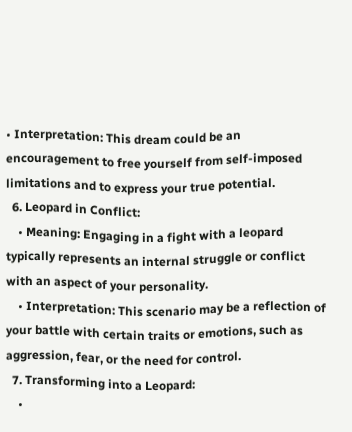• Interpretation: This dream could be an encouragement to free yourself from self-imposed limitations and to express your true potential.
  6. Leopard in Conflict:
    • Meaning: Engaging in a fight with a leopard typically represents an internal struggle or conflict with an aspect of your personality.
    • Interpretation: This scenario may be a reflection of your battle with certain traits or emotions, such as aggression, fear, or the need for control.
  7. Transforming into a Leopard:
    •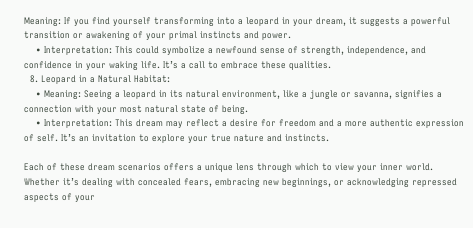Meaning: If you find yourself transforming into a leopard in your dream, it suggests a powerful transition or awakening of your primal instincts and power.
    • Interpretation: This could symbolize a newfound sense of strength, independence, and confidence in your waking life. It’s a call to embrace these qualities.
  8. Leopard in a Natural Habitat:
    • Meaning: Seeing a leopard in its natural environment, like a jungle or savanna, signifies a connection with your most natural state of being.
    • Interpretation: This dream may reflect a desire for freedom and a more authentic expression of self. It’s an invitation to explore your true nature and instincts.

Each of these dream scenarios offers a unique lens through which to view your inner world. Whether it’s dealing with concealed fears, embracing new beginnings, or acknowledging repressed aspects of your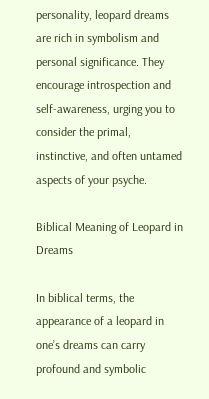personality, leopard dreams are rich in symbolism and personal significance. They encourage introspection and self-awareness, urging you to consider the primal, instinctive, and often untamed aspects of your psyche.

Biblical Meaning of Leopard in Dreams

In biblical terms, the appearance of a leopard in one’s dreams can carry profound and symbolic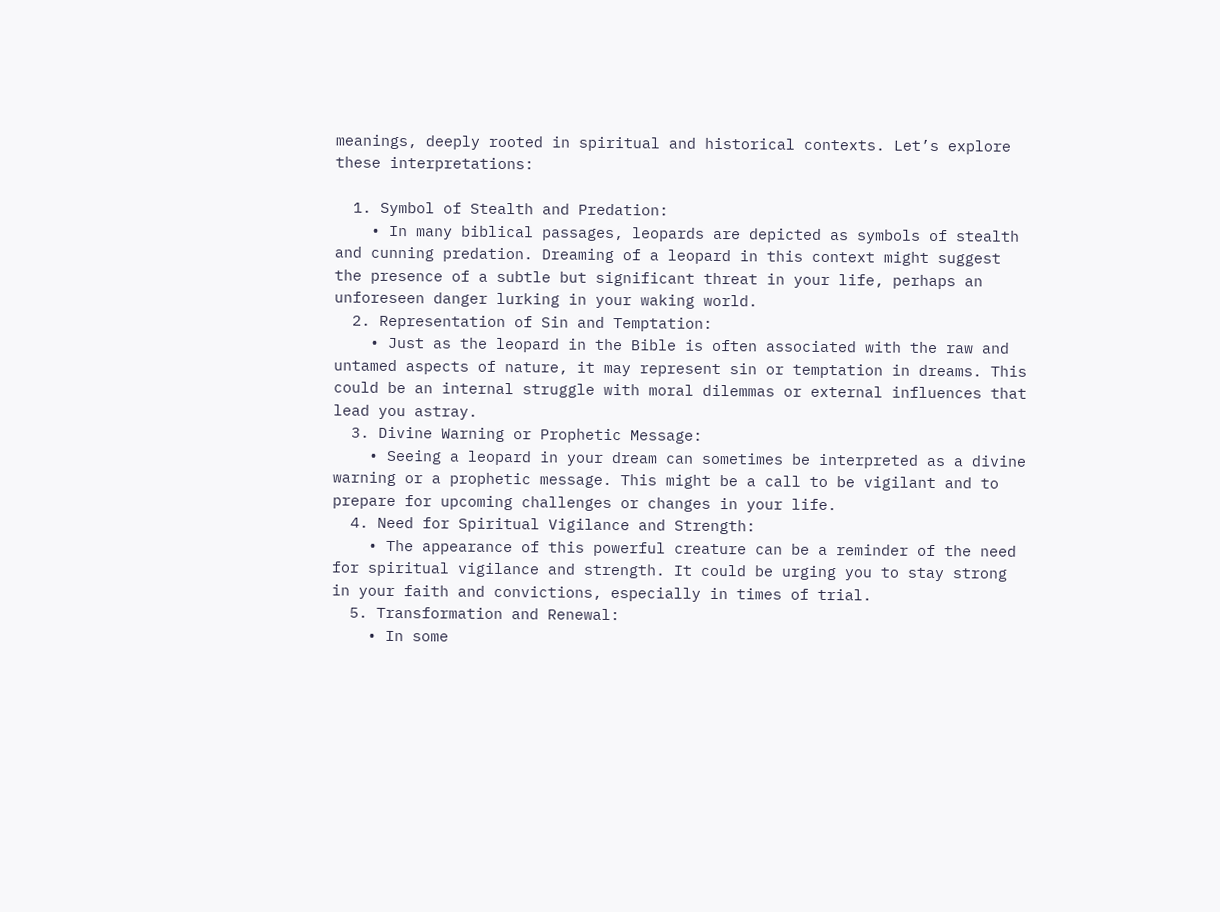meanings, deeply rooted in spiritual and historical contexts. Let’s explore these interpretations:

  1. Symbol of Stealth and Predation:
    • In many biblical passages, leopards are depicted as symbols of stealth and cunning predation. Dreaming of a leopard in this context might suggest the presence of a subtle but significant threat in your life, perhaps an unforeseen danger lurking in your waking world.
  2. Representation of Sin and Temptation:
    • Just as the leopard in the Bible is often associated with the raw and untamed aspects of nature, it may represent sin or temptation in dreams. This could be an internal struggle with moral dilemmas or external influences that lead you astray.
  3. Divine Warning or Prophetic Message:
    • Seeing a leopard in your dream can sometimes be interpreted as a divine warning or a prophetic message. This might be a call to be vigilant and to prepare for upcoming challenges or changes in your life.
  4. Need for Spiritual Vigilance and Strength:
    • The appearance of this powerful creature can be a reminder of the need for spiritual vigilance and strength. It could be urging you to stay strong in your faith and convictions, especially in times of trial.
  5. Transformation and Renewal:
    • In some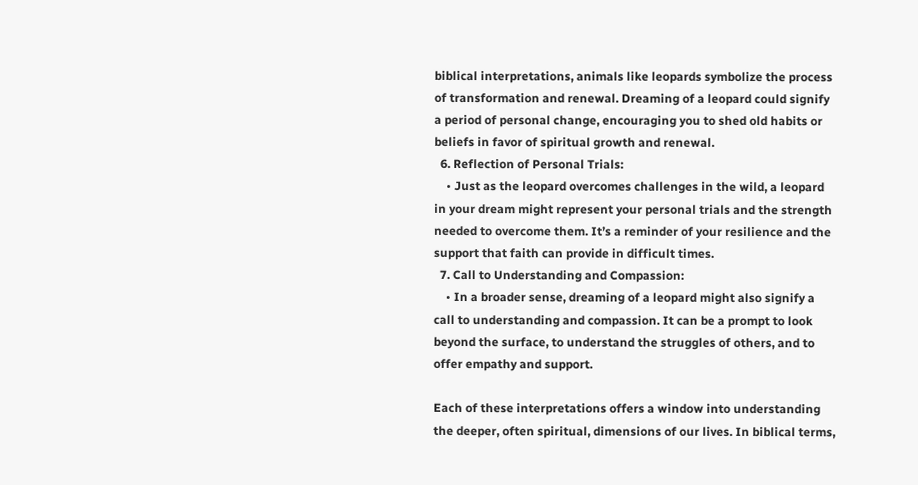biblical interpretations, animals like leopards symbolize the process of transformation and renewal. Dreaming of a leopard could signify a period of personal change, encouraging you to shed old habits or beliefs in favor of spiritual growth and renewal.
  6. Reflection of Personal Trials:
    • Just as the leopard overcomes challenges in the wild, a leopard in your dream might represent your personal trials and the strength needed to overcome them. It’s a reminder of your resilience and the support that faith can provide in difficult times.
  7. Call to Understanding and Compassion:
    • In a broader sense, dreaming of a leopard might also signify a call to understanding and compassion. It can be a prompt to look beyond the surface, to understand the struggles of others, and to offer empathy and support.

Each of these interpretations offers a window into understanding the deeper, often spiritual, dimensions of our lives. In biblical terms,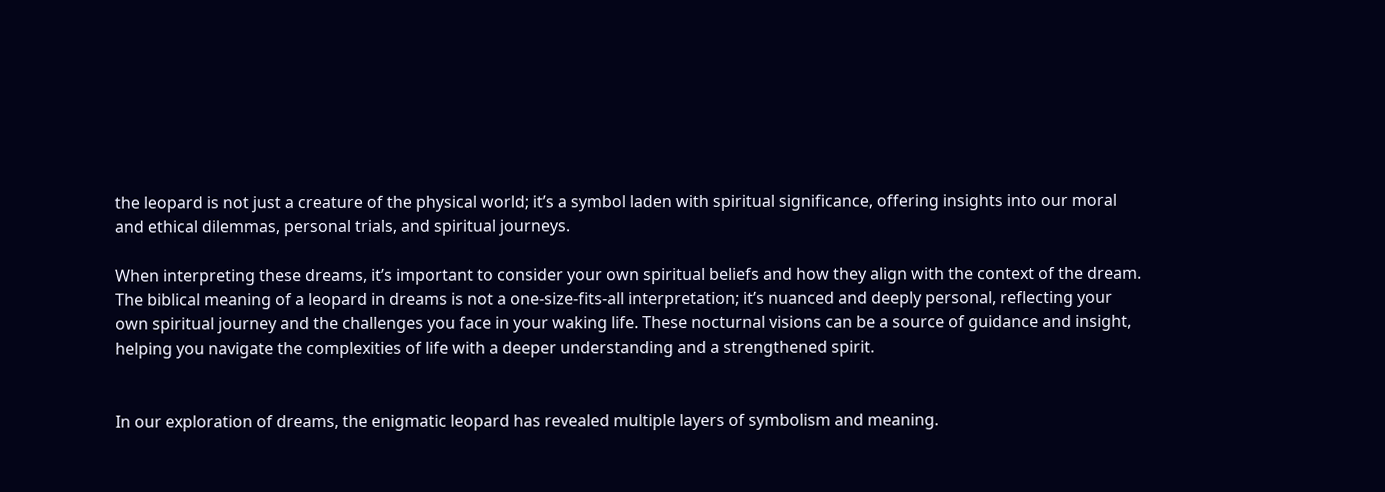the leopard is not just a creature of the physical world; it’s a symbol laden with spiritual significance, offering insights into our moral and ethical dilemmas, personal trials, and spiritual journeys.

When interpreting these dreams, it’s important to consider your own spiritual beliefs and how they align with the context of the dream. The biblical meaning of a leopard in dreams is not a one-size-fits-all interpretation; it’s nuanced and deeply personal, reflecting your own spiritual journey and the challenges you face in your waking life. These nocturnal visions can be a source of guidance and insight, helping you navigate the complexities of life with a deeper understanding and a strengthened spirit.


In our exploration of dreams, the enigmatic leopard has revealed multiple layers of symbolism and meaning.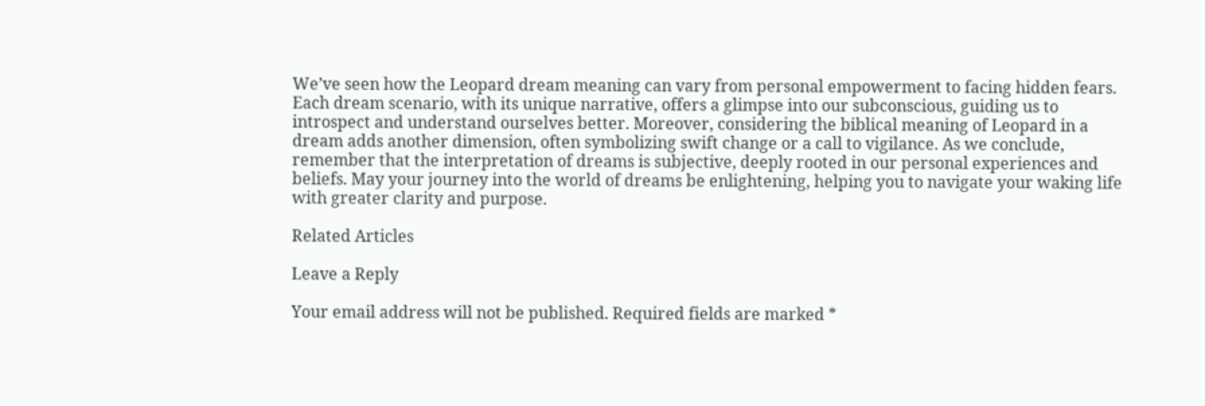We’ve seen how the Leopard dream meaning can vary from personal empowerment to facing hidden fears. Each dream scenario, with its unique narrative, offers a glimpse into our subconscious, guiding us to introspect and understand ourselves better. Moreover, considering the biblical meaning of Leopard in a dream adds another dimension, often symbolizing swift change or a call to vigilance. As we conclude, remember that the interpretation of dreams is subjective, deeply rooted in our personal experiences and beliefs. May your journey into the world of dreams be enlightening, helping you to navigate your waking life with greater clarity and purpose.

Related Articles

Leave a Reply

Your email address will not be published. Required fields are marked *